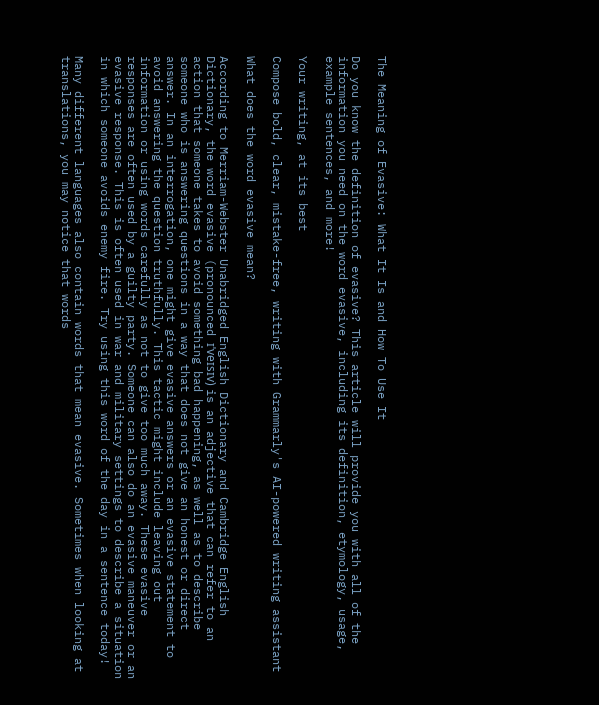The Meaning of Evasive: What It Is and How To Use It

Do you know the definition of evasive? This article will provide you with all of the information you need on the word evasive, including its definition, etymology, usage, example sentences, and more!

Your writing, at its best

Compose bold, clear, mistake-free, writing with Grammarly's AI-powered writing assistant

What does the word evasive mean?

According to Merriam-Webster Unabridged English Dictionary and Cambridge English Dictionary, the word evasive (pronounced ɪˈveɪsɪv) is an adjective that can refer to an action that someone takes to avoid something bad happening, as well as to describe someone who is answering questions in a way that does not give an honest or direct answer. In an interrogation, one might give evasive answers or an evasive statement to avoid answering the question truthfully. This tactic might include leaving out information or using words carefully as not to give too much away. These evasive responses are often used by a guilty party. Someone can also do an evasive maneuver or an evasive response. This is often used in war and military settings to describe a situation in which someone avoids enemy fire. Try using this word of the day in a sentence today!

Many different languages also contain words that mean evasive. Sometimes when looking at translations, you may notice that words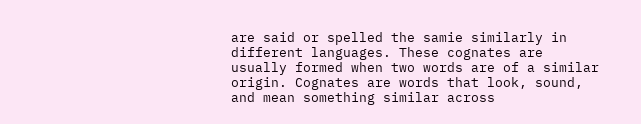are said or spelled the samie similarly in different languages. These cognates are usually formed when two words are of a similar origin. Cognates are words that look, sound, and mean something similar across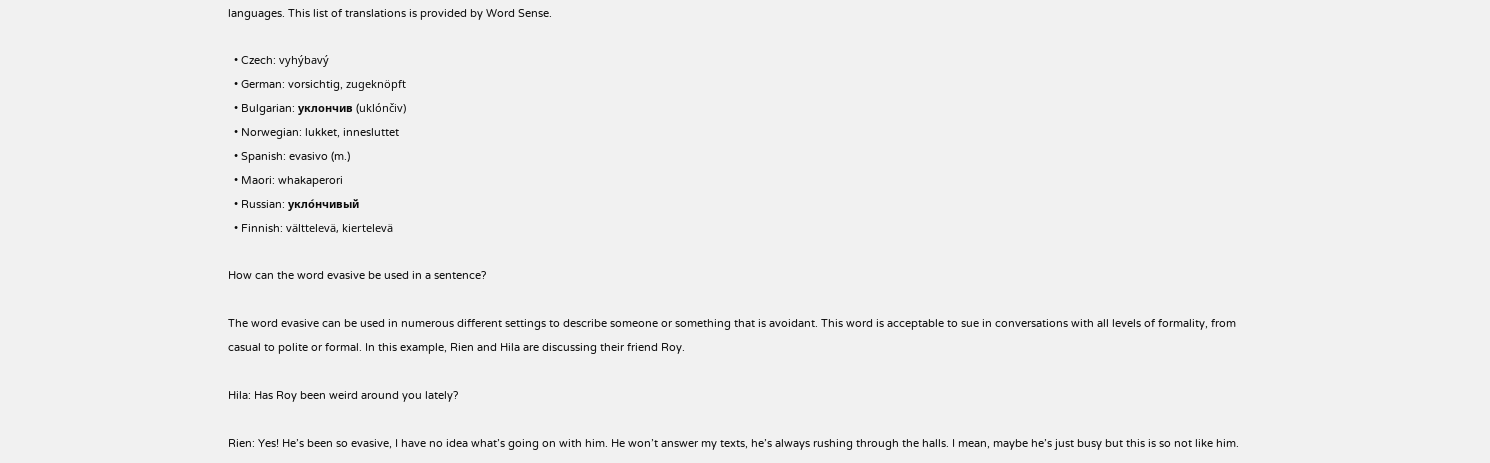languages. This list of translations is provided by Word Sense.

  • Czech: vyhýbavý
  • German: vorsichtig, zugeknöpft
  • Bulgarian: уклончив (uklónčiv)
  • Norwegian: lukket, innesluttet
  • Spanish: evasivo (m.)
  • Maori: whakaperori
  • Russian: укло́нчивый
  • Finnish: välttelevä, kiertelevä

How can the word evasive be used in a sentence?

The word evasive can be used in numerous different settings to describe someone or something that is avoidant. This word is acceptable to sue in conversations with all levels of formality, from casual to polite or formal. In this example, Rien and Hila are discussing their friend Roy.

Hila: Has Roy been weird around you lately?

Rien: Yes! He’s been so evasive, I have no idea what’s going on with him. He won’t answer my texts, he’s always rushing through the halls. I mean, maybe he’s just busy but this is so not like him.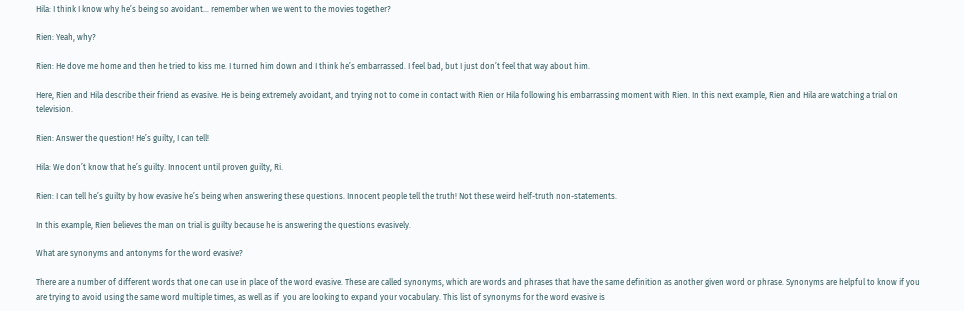Hila: I think I know why he’s being so avoidant… remember when we went to the movies together?

Rien: Yeah, why?

Rien: He dove me home and then he tried to kiss me. I turned him down and I think he’s embarrassed. I feel bad, but I just don’t feel that way about him.

Here, Rien and Hila describe their friend as evasive. He is being extremely avoidant, and trying not to come in contact with Rien or Hila following his embarrassing moment with Rien. In this next example, Rien and Hila are watching a trial on television.

Rien: Answer the question! He’s guilty, I can tell!

Hila: We don’t know that he’s guilty. Innocent until proven guilty, Ri.

Rien: I can tell he’s guilty by how evasive he’s being when answering these questions. Innocent people tell the truth! Not these weird helf-truth non-statements.

In this example, Rien believes the man on trial is guilty because he is answering the questions evasively.

What are synonyms and antonyms for the word evasive?

There are a number of different words that one can use in place of the word evasive. These are called synonyms, which are words and phrases that have the same definition as another given word or phrase. Synonyms are helpful to know if you are trying to avoid using the same word multiple times, as well as if  you are looking to expand your vocabulary. This list of synonyms for the word evasive is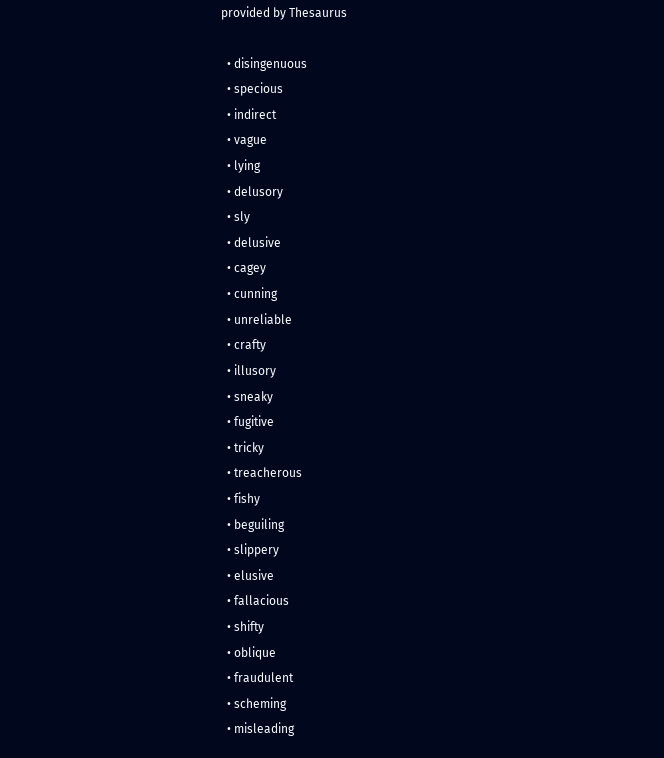provided by Thesaurus

  • disingenuous
  • specious
  • indirect
  • vague
  • lying
  • delusory
  • sly
  • delusive
  • cagey
  • cunning
  • unreliable
  • crafty
  • illusory
  • sneaky
  • fugitive
  • tricky
  • treacherous
  • fishy
  • beguiling
  • slippery
  • elusive
  • fallacious
  • shifty
  • oblique
  • fraudulent
  • scheming
  • misleading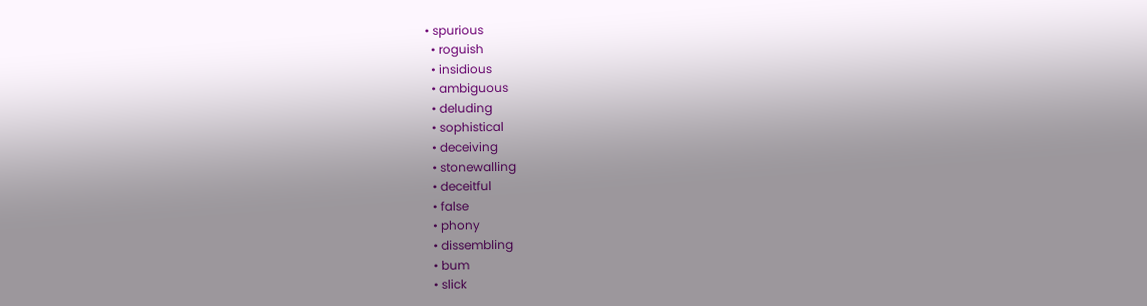• spurious
  • roguish
  • insidious
  • ambiguous
  • deluding
  • sophistical
  • deceiving
  • stonewalling
  • deceitful
  • false
  • phony
  • dissembling
  • bum
  • slick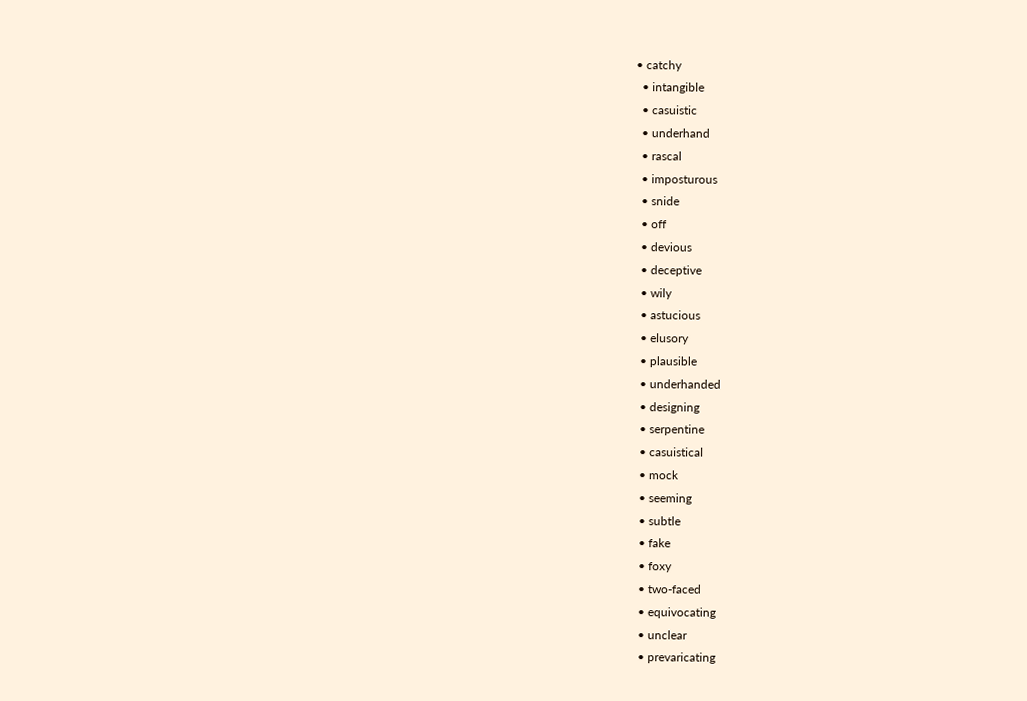• catchy
  • intangible
  • casuistic
  • underhand
  • rascal
  • imposturous
  • snide
  • off
  • devious
  • deceptive
  • wily
  • astucious
  • elusory
  • plausible
  • underhanded
  • designing
  • serpentine
  • casuistical
  • mock
  • seeming
  • subtle
  • fake
  • foxy
  • two-faced
  • equivocating
  • unclear
  • prevaricating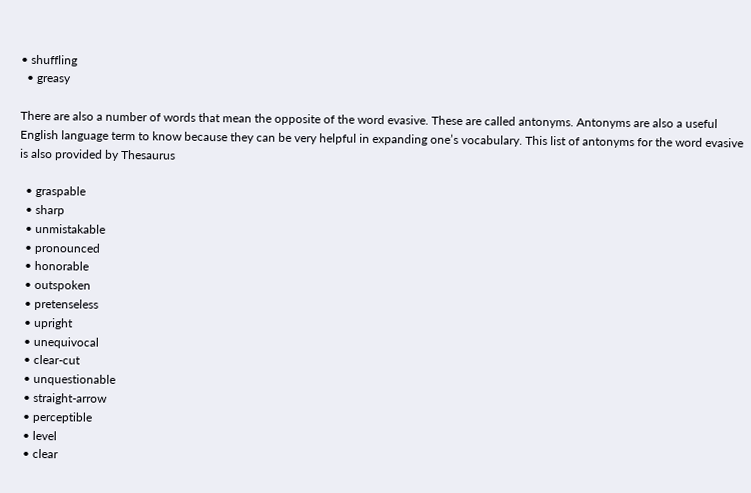• shuffling
  • greasy

There are also a number of words that mean the opposite of the word evasive. These are called antonyms. Antonyms are also a useful English language term to know because they can be very helpful in expanding one’s vocabulary. This list of antonyms for the word evasive is also provided by Thesaurus

  • graspable
  • sharp
  • unmistakable
  • pronounced
  • honorable
  • outspoken
  • pretenseless
  • upright
  • unequivocal
  • clear-cut
  • unquestionable
  • straight-arrow
  • perceptible
  • level
  • clear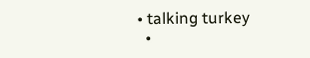• talking turkey
  •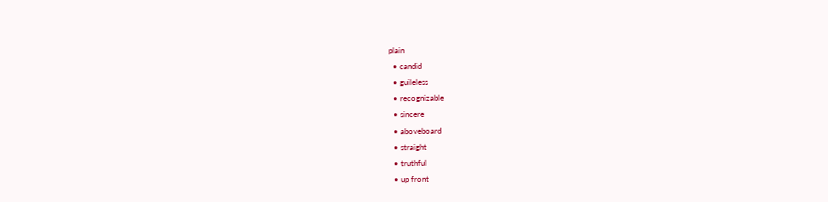plain
  • candid
  • guileless
  • recognizable
  • sincere
  • aboveboard
  • straight
  • truthful
  • up front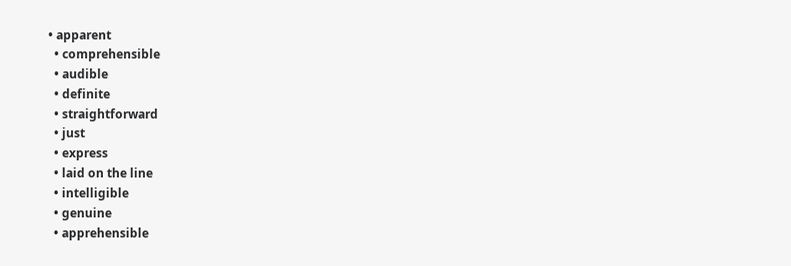• apparent
  • comprehensible
  • audible
  • definite
  • straightforward
  • just
  • express
  • laid on the line
  • intelligible
  • genuine
  • apprehensible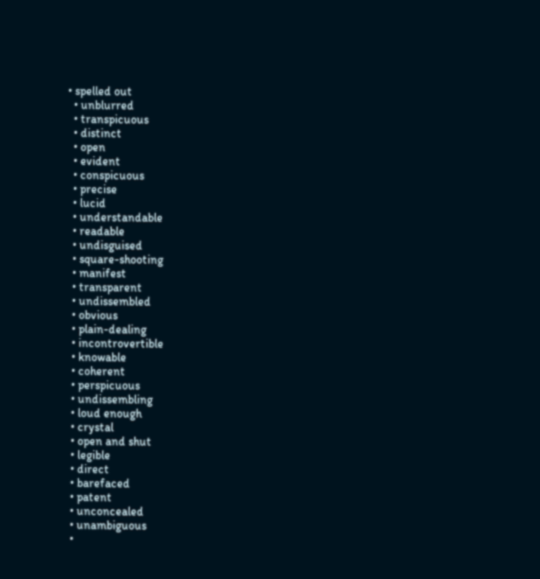• spelled out
  • unblurred
  • transpicuous
  • distinct
  • open
  • evident
  • conspicuous
  • precise
  • lucid
  • understandable
  • readable
  • undisguised
  • square-shooting
  • manifest
  • transparent
  • undissembled
  • obvious
  • plain-dealing
  • incontrovertible
  • knowable
  • coherent
  • perspicuous
  • undissembling
  • loud enough
  • crystal
  • open and shut
  • legible
  • direct
  • barefaced
  • patent
  • unconcealed
  • unambiguous
  •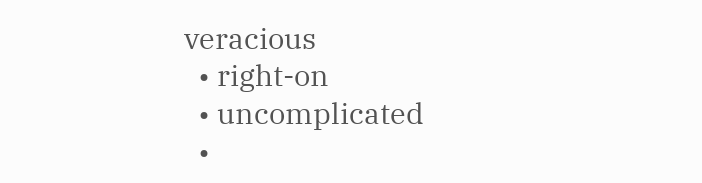veracious
  • right-on
  • uncomplicated
  •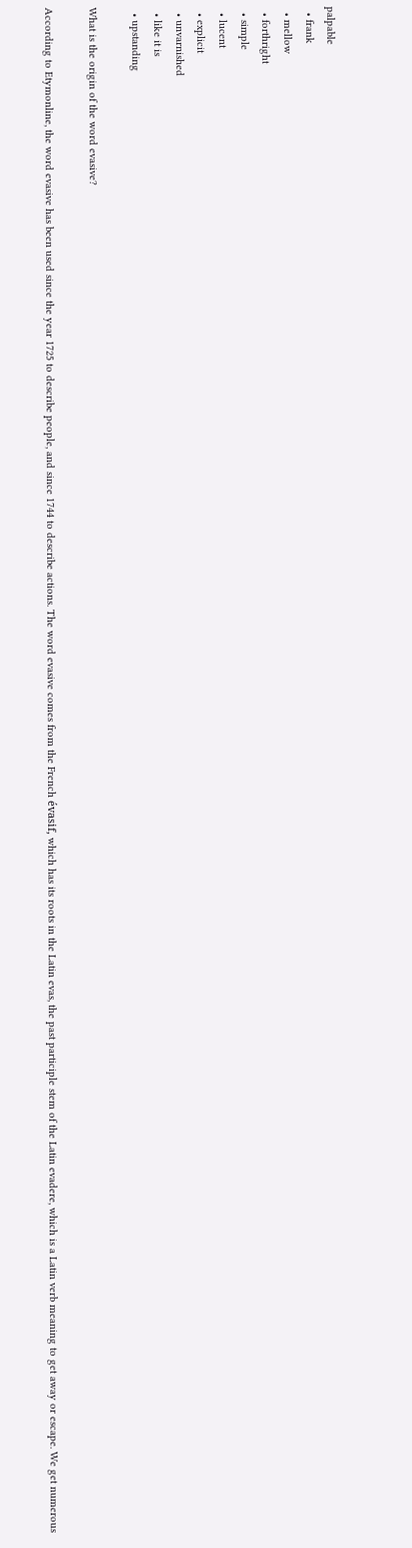palpable
  • frank
  • mellow
  • forthright
  • simple
  • lucent
  • explicit
  • unvarnished
  • like it is
  • upstanding

What is the origin of the word evasive?

According to Etymonline, the word evasive has been used since the year 1725 to describe people, and since 1744 to describe actions. The word evasive comes from the French évasif, which has its roots in the Latin evas, the past participle stem of the Latin evadere, which is a Latin verb meaning to get away or escape. We get numerous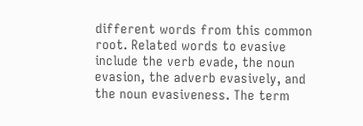different words from this common root. Related words to evasive include the verb evade, the noun evasion, the adverb evasively, and the noun evasiveness. The term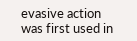evasive action was first used in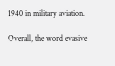1940 in military aviation.

Overall, the word evasive